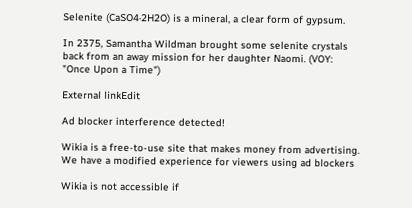Selenite (CaSO4·2H2O) is a mineral, a clear form of gypsum.

In 2375, Samantha Wildman brought some selenite crystals back from an away mission for her daughter Naomi. (VOY: "Once Upon a Time")

External linkEdit

Ad blocker interference detected!

Wikia is a free-to-use site that makes money from advertising. We have a modified experience for viewers using ad blockers

Wikia is not accessible if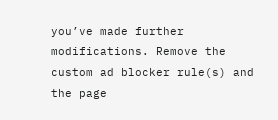you’ve made further modifications. Remove the custom ad blocker rule(s) and the page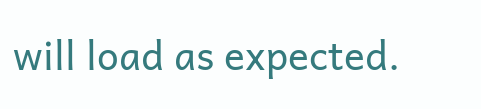will load as expected.